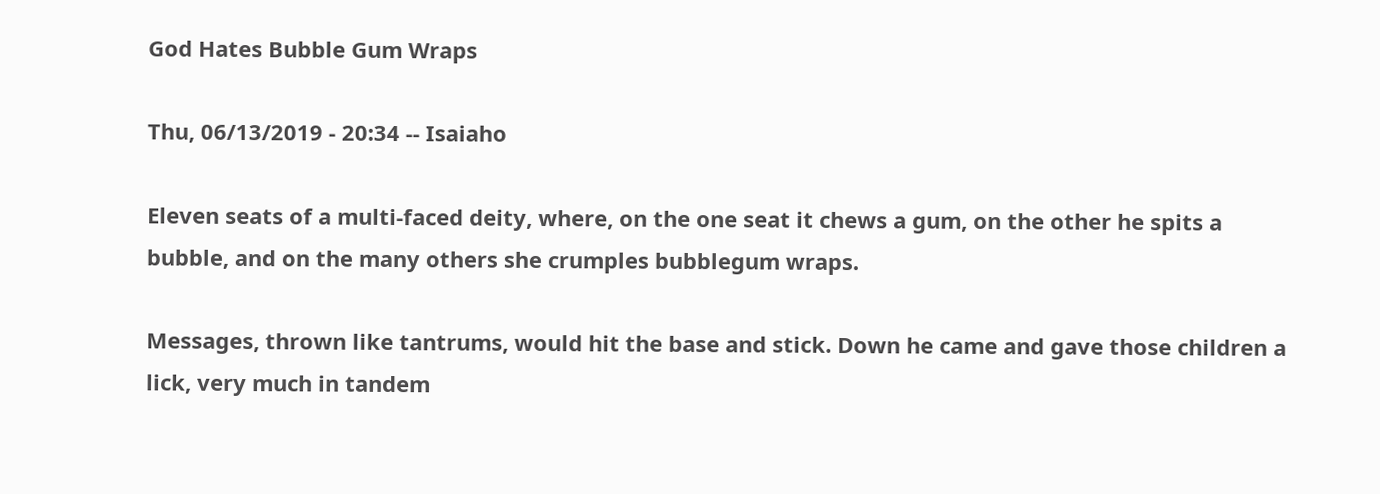God Hates Bubble Gum Wraps

Thu, 06/13/2019 - 20:34 -- Isaiaho

Eleven seats of a multi-faced deity, where, on the one seat it chews a gum, on the other he spits a bubble, and on the many others she crumples bubblegum wraps.

Messages, thrown like tantrums, would hit the base and stick. Down he came and gave those children a lick, very much in tandem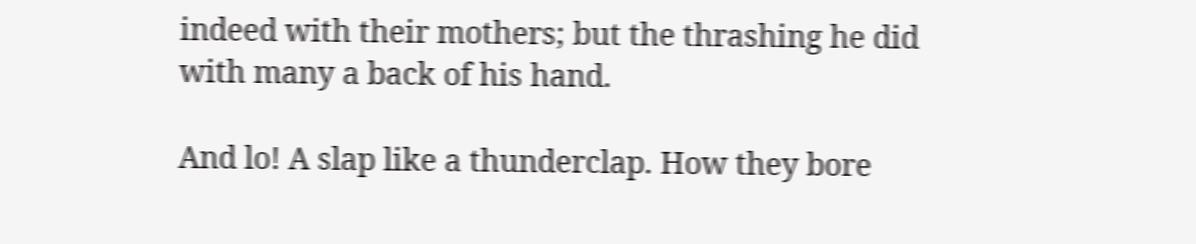indeed with their mothers; but the thrashing he did with many a back of his hand.

And lo! A slap like a thunderclap. How they bore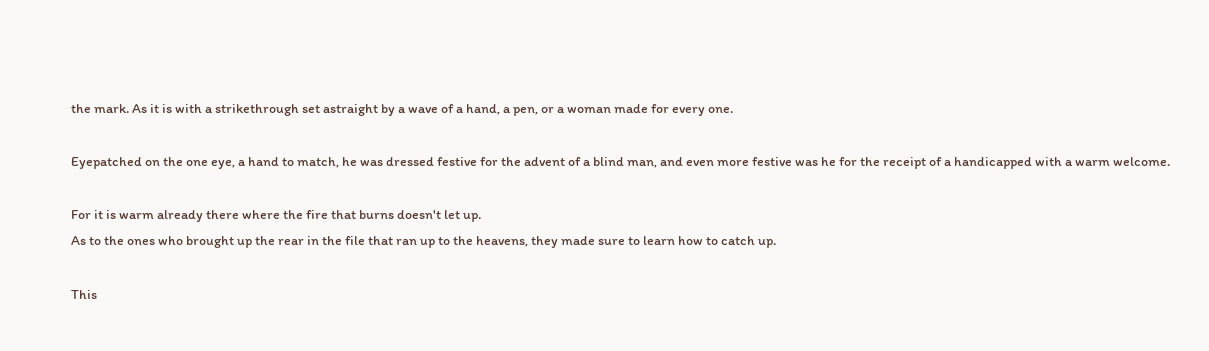the mark. As it is with a strikethrough set astraight by a wave of a hand, a pen, or a woman made for every one.

Eyepatched on the one eye, a hand to match, he was dressed festive for the advent of a blind man, and even more festive was he for the receipt of a handicapped with a warm welcome.

For it is warm already there where the fire that burns doesn't let up.
As to the ones who brought up the rear in the file that ran up to the heavens, they made sure to learn how to catch up.

This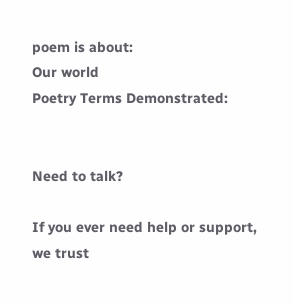poem is about:
Our world
Poetry Terms Demonstrated:


Need to talk?

If you ever need help or support, we trust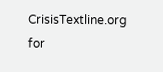CrisisTextline.org for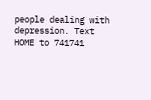people dealing with depression. Text HOME to 741741